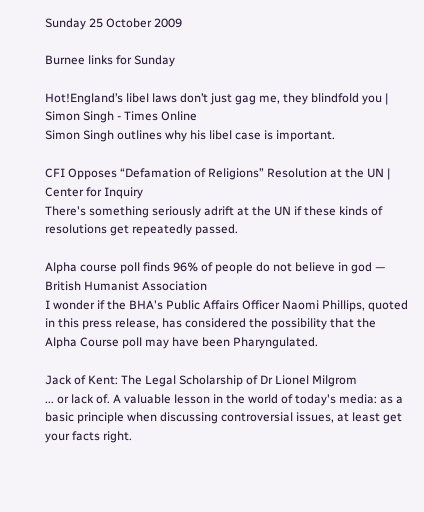Sunday 25 October 2009

Burnee links for Sunday

Hot!England’s libel laws don’t just gag me, they blindfold you | Simon Singh - Times Online
Simon Singh outlines why his libel case is important.

CFI Opposes “Defamation of Religions” Resolution at the UN | Center for Inquiry
There's something seriously adrift at the UN if these kinds of resolutions get repeatedly passed.

Alpha course poll finds 96% of people do not believe in god — British Humanist Association
I wonder if the BHA's Public Affairs Officer Naomi Phillips, quoted in this press release, has considered the possibility that the Alpha Course poll may have been Pharyngulated.

Jack of Kent: The Legal Scholarship of Dr Lionel Milgrom
... or lack of. A valuable lesson in the world of today's media: as a basic principle when discussing controversial issues, at least get your facts right.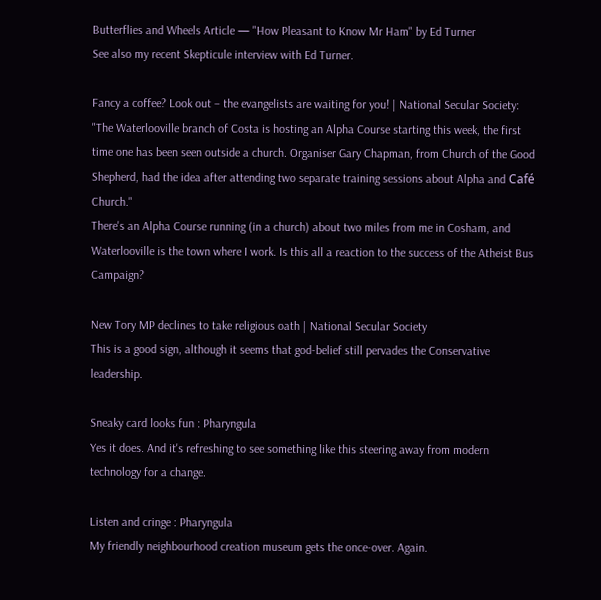Butterflies and Wheels Article — "How Pleasant to Know Mr Ham" by Ed Turner
See also my recent Skepticule interview with Ed Turner.

Fancy a coffee? Look out – the evangelists are waiting for you! | National Secular Society:
"The Waterlooville branch of Costa is hosting an Alpha Course starting this week, the first time one has been seen outside a church. Organiser Gary Chapman, from Church of the Good Shepherd, had the idea after attending two separate training sessions about Alpha and Café Church."
There's an Alpha Course running (in a church) about two miles from me in Cosham, and Waterlooville is the town where I work. Is this all a reaction to the success of the Atheist Bus Campaign?

New Tory MP declines to take religious oath | National Secular Society
This is a good sign, although it seems that god-belief still pervades the Conservative leadership.

Sneaky card looks fun : Pharyngula
Yes it does. And it's refreshing to see something like this steering away from modern technology for a change.

Listen and cringe : Pharyngula
My friendly neighbourhood creation museum gets the once-over. Again.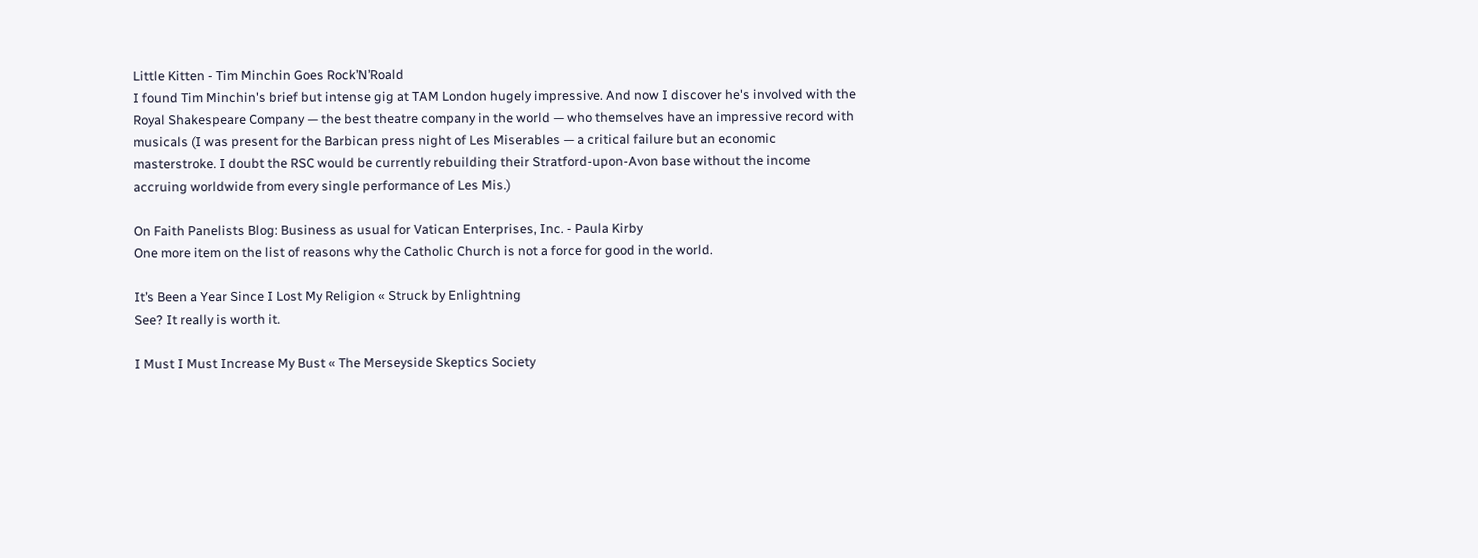Little Kitten - Tim Minchin Goes Rock’N’Roald
I found Tim Minchin's brief but intense gig at TAM London hugely impressive. And now I discover he's involved with the Royal Shakespeare Company — the best theatre company in the world — who themselves have an impressive record with musicals (I was present for the Barbican press night of Les Miserables — a critical failure but an economic masterstroke. I doubt the RSC would be currently rebuilding their Stratford-upon-Avon base without the income accruing worldwide from every single performance of Les Mis.)

On Faith Panelists Blog: Business as usual for Vatican Enterprises, Inc. - Paula Kirby
One more item on the list of reasons why the Catholic Church is not a force for good in the world.

It’s Been a Year Since I Lost My Religion « Struck by Enlightning
See? It really is worth it.

I Must I Must Increase My Bust « The Merseyside Skeptics Society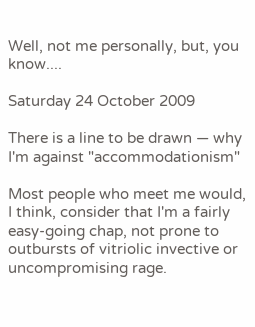Well, not me personally, but, you know....

Saturday 24 October 2009

There is a line to be drawn — why I'm against "accommodationism"

Most people who meet me would, I think, consider that I'm a fairly easy-going chap, not prone to outbursts of vitriolic invective or uncompromising rage.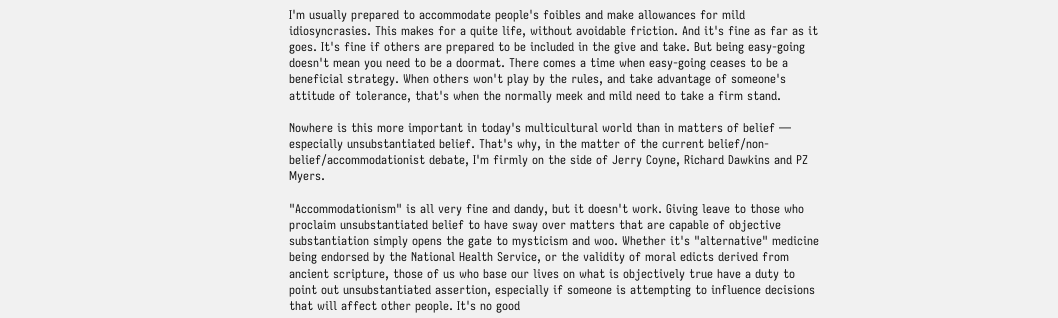I'm usually prepared to accommodate people's foibles and make allowances for mild idiosyncrasies. This makes for a quite life, without avoidable friction. And it's fine as far as it goes. It's fine if others are prepared to be included in the give and take. But being easy-going doesn't mean you need to be a doormat. There comes a time when easy-going ceases to be a beneficial strategy. When others won't play by the rules, and take advantage of someone's attitude of tolerance, that's when the normally meek and mild need to take a firm stand.

Nowhere is this more important in today's multicultural world than in matters of belief — especially unsubstantiated belief. That's why, in the matter of the current belief/non-belief/accommodationist debate, I'm firmly on the side of Jerry Coyne, Richard Dawkins and PZ Myers.

"Accommodationism" is all very fine and dandy, but it doesn't work. Giving leave to those who proclaim unsubstantiated belief to have sway over matters that are capable of objective substantiation simply opens the gate to mysticism and woo. Whether it's "alternative" medicine being endorsed by the National Health Service, or the validity of moral edicts derived from ancient scripture, those of us who base our lives on what is objectively true have a duty to point out unsubstantiated assertion, especially if someone is attempting to influence decisions that will affect other people. It's no good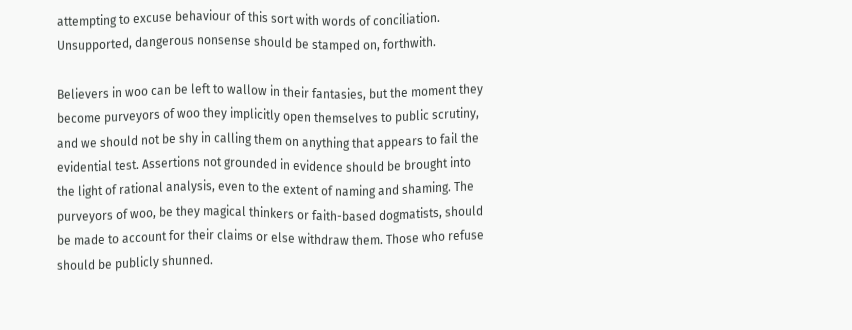attempting to excuse behaviour of this sort with words of conciliation. Unsupported, dangerous nonsense should be stamped on, forthwith.

Believers in woo can be left to wallow in their fantasies, but the moment they become purveyors of woo they implicitly open themselves to public scrutiny, and we should not be shy in calling them on anything that appears to fail the evidential test. Assertions not grounded in evidence should be brought into the light of rational analysis, even to the extent of naming and shaming. The purveyors of woo, be they magical thinkers or faith-based dogmatists, should be made to account for their claims or else withdraw them. Those who refuse should be publicly shunned.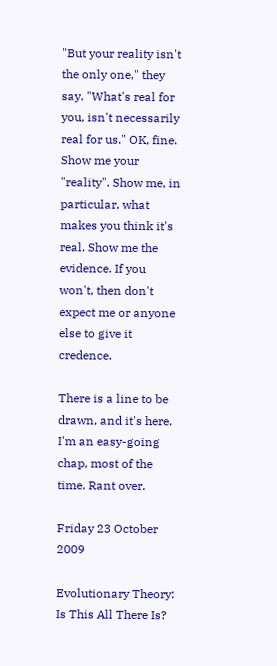"But your reality isn't the only one," they say. "What's real for you, isn't necessarily real for us." OK, fine. Show me your "reality". Show me, in particular, what makes you think it's real. Show me the evidence. If you won't, then don't expect me or anyone else to give it credence.

There is a line to be drawn, and it's here. I'm an easy-going chap, most of the time. Rant over.

Friday 23 October 2009

Evolutionary Theory: Is This All There Is?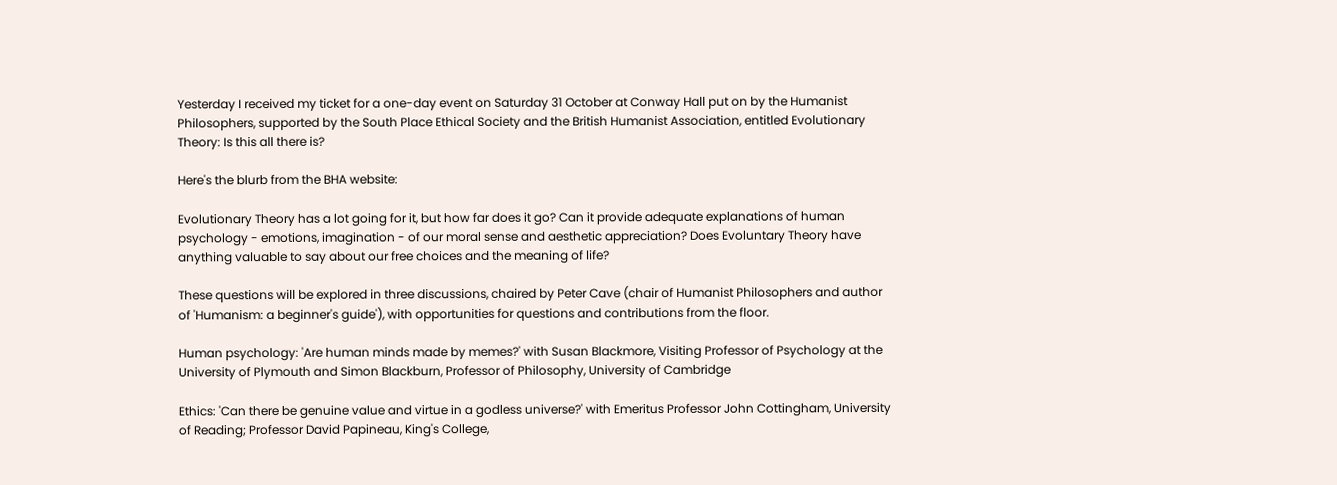Yesterday I received my ticket for a one-day event on Saturday 31 October at Conway Hall put on by the Humanist Philosophers, supported by the South Place Ethical Society and the British Humanist Association, entitled Evolutionary Theory: Is this all there is?

Here's the blurb from the BHA website:

Evolutionary Theory has a lot going for it, but how far does it go? Can it provide adequate explanations of human psychology - emotions, imagination - of our moral sense and aesthetic appreciation? Does Evoluntary Theory have anything valuable to say about our free choices and the meaning of life?

These questions will be explored in three discussions, chaired by Peter Cave (chair of Humanist Philosophers and author of 'Humanism: a beginner's guide'), with opportunities for questions and contributions from the floor.

Human psychology: 'Are human minds made by memes?' with Susan Blackmore, Visiting Professor of Psychology at the University of Plymouth and Simon Blackburn, Professor of Philosophy, University of Cambridge

Ethics: 'Can there be genuine value and virtue in a godless universe?' with Emeritus Professor John Cottingham, University of Reading; Professor David Papineau, King's College,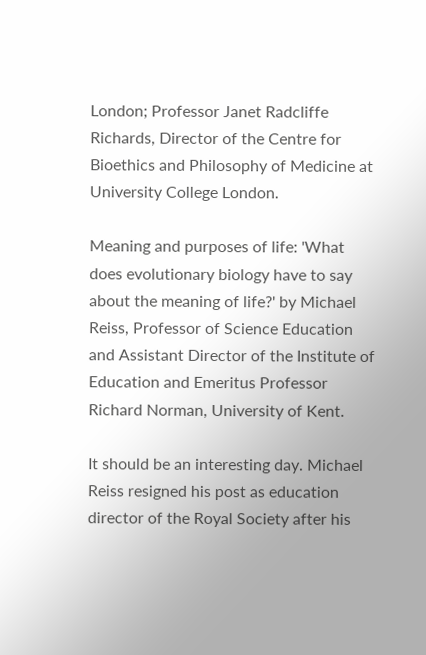London; Professor Janet Radcliffe Richards, Director of the Centre for Bioethics and Philosophy of Medicine at University College London.

Meaning and purposes of life: 'What does evolutionary biology have to say about the meaning of life?' by Michael Reiss, Professor of Science Education and Assistant Director of the Institute of Education and Emeritus Professor Richard Norman, University of Kent.

It should be an interesting day. Michael Reiss resigned his post as education director of the Royal Society after his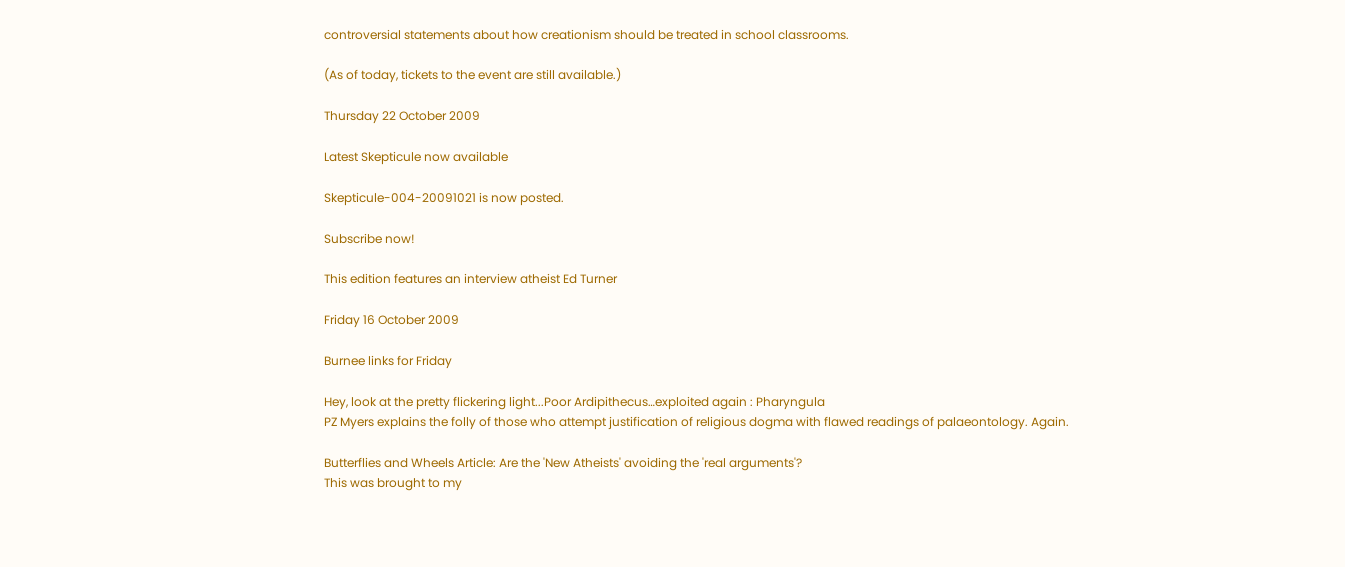controversial statements about how creationism should be treated in school classrooms.

(As of today, tickets to the event are still available.)

Thursday 22 October 2009

Latest Skepticule now available

Skepticule-004-20091021 is now posted.

Subscribe now!

This edition features an interview atheist Ed Turner

Friday 16 October 2009

Burnee links for Friday

Hey, look at the pretty flickering light...Poor Ardipithecus…exploited again : Pharyngula
PZ Myers explains the folly of those who attempt justification of religious dogma with flawed readings of palaeontology. Again.

Butterflies and Wheels Article: Are the 'New Atheists' avoiding the 'real arguments'?
This was brought to my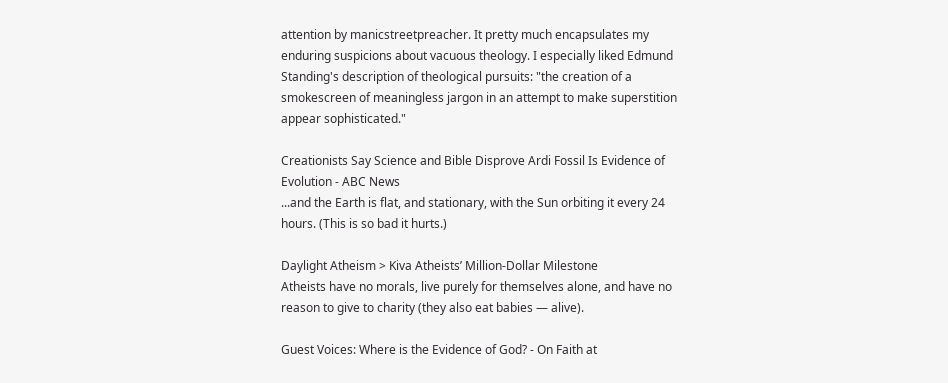attention by manicstreetpreacher. It pretty much encapsulates my enduring suspicions about vacuous theology. I especially liked Edmund Standing's description of theological pursuits: "the creation of a smokescreen of meaningless jargon in an attempt to make superstition appear sophisticated."

Creationists Say Science and Bible Disprove Ardi Fossil Is Evidence of Evolution - ABC News
...and the Earth is flat, and stationary, with the Sun orbiting it every 24 hours. (This is so bad it hurts.)

Daylight Atheism > Kiva Atheists’ Million-Dollar Milestone
Atheists have no morals, live purely for themselves alone, and have no reason to give to charity (they also eat babies — alive).

Guest Voices: Where is the Evidence of God? - On Faith at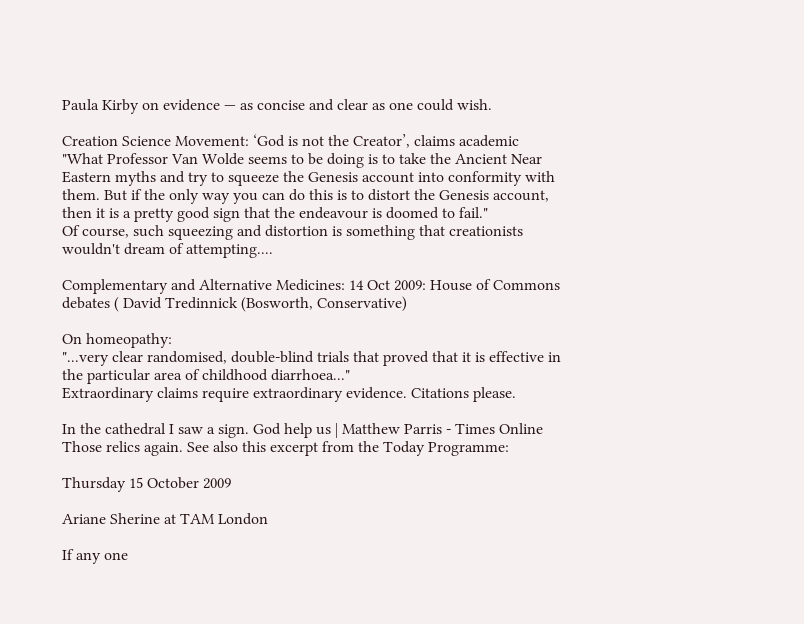Paula Kirby on evidence — as concise and clear as one could wish.

Creation Science Movement: ‘God is not the Creator’, claims academic
"What Professor Van Wolde seems to be doing is to take the Ancient Near Eastern myths and try to squeeze the Genesis account into conformity with them. But if the only way you can do this is to distort the Genesis account, then it is a pretty good sign that the endeavour is doomed to fail."
Of course, such squeezing and distortion is something that creationists wouldn't dream of attempting....

Complementary and Alternative Medicines: 14 Oct 2009: House of Commons debates ( David Tredinnick (Bosworth, Conservative)

On homeopathy:
"...very clear randomised, double-blind trials that proved that it is effective in the particular area of childhood diarrhoea..."
Extraordinary claims require extraordinary evidence. Citations please.

In the cathedral I saw a sign. God help us | Matthew Parris - Times Online
Those relics again. See also this excerpt from the Today Programme:

Thursday 15 October 2009

Ariane Sherine at TAM London

If any one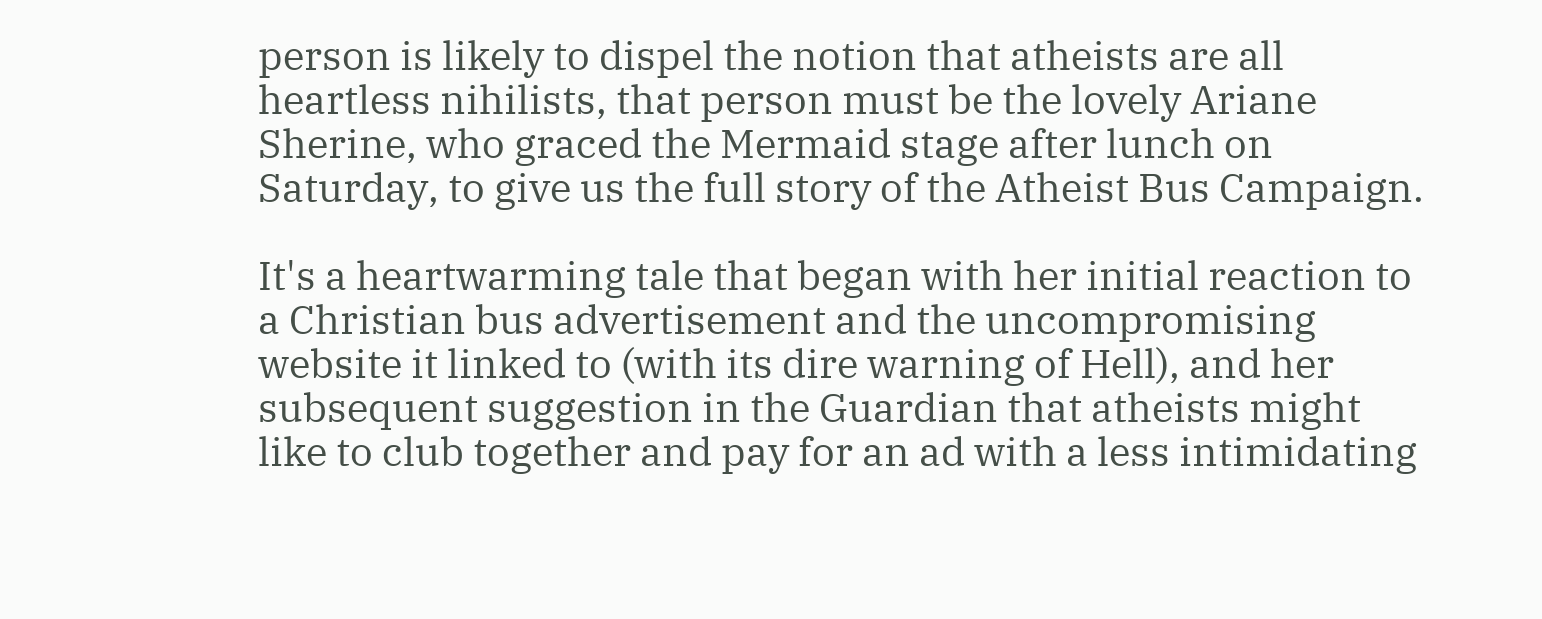person is likely to dispel the notion that atheists are all heartless nihilists, that person must be the lovely Ariane Sherine, who graced the Mermaid stage after lunch on Saturday, to give us the full story of the Atheist Bus Campaign.

It's a heartwarming tale that began with her initial reaction to a Christian bus advertisement and the uncompromising website it linked to (with its dire warning of Hell), and her subsequent suggestion in the Guardian that atheists might like to club together and pay for an ad with a less intimidating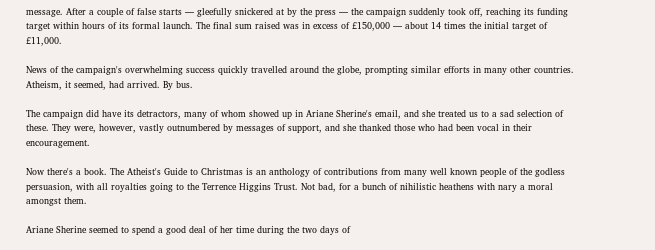message. After a couple of false starts — gleefully snickered at by the press — the campaign suddenly took off, reaching its funding target within hours of its formal launch. The final sum raised was in excess of £150,000 — about 14 times the initial target of £11,000.

News of the campaign's overwhelming success quickly travelled around the globe, prompting similar efforts in many other countries. Atheism, it seemed, had arrived. By bus.

The campaign did have its detractors, many of whom showed up in Ariane Sherine's email, and she treated us to a sad selection of these. They were, however, vastly outnumbered by messages of support, and she thanked those who had been vocal in their encouragement.

Now there's a book. The Atheist's Guide to Christmas is an anthology of contributions from many well known people of the godless persuasion, with all royalties going to the Terrence Higgins Trust. Not bad, for a bunch of nihilistic heathens with nary a moral amongst them.

Ariane Sherine seemed to spend a good deal of her time during the two days of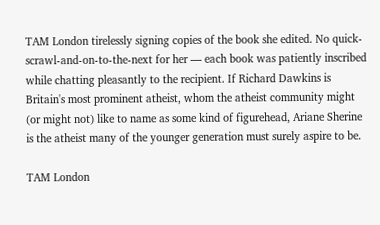TAM London tirelessly signing copies of the book she edited. No quick-scrawl-and-on-to-the-next for her — each book was patiently inscribed while chatting pleasantly to the recipient. If Richard Dawkins is Britain's most prominent atheist, whom the atheist community might (or might not) like to name as some kind of figurehead, Ariane Sherine is the atheist many of the younger generation must surely aspire to be.

TAM London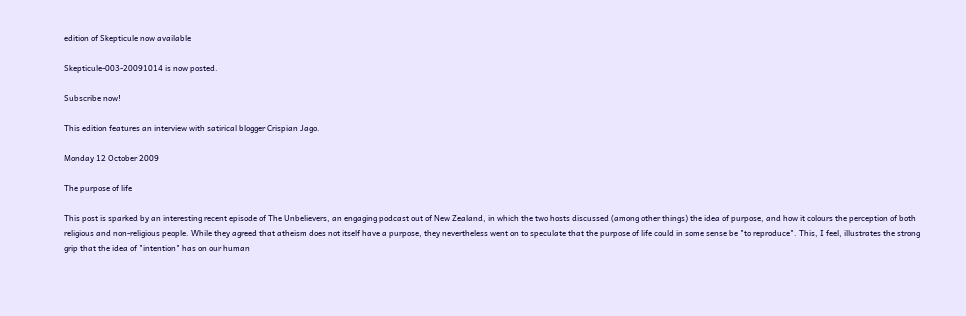edition of Skepticule now available

Skepticule-003-20091014 is now posted.

Subscribe now!

This edition features an interview with satirical blogger Crispian Jago.

Monday 12 October 2009

The purpose of life

This post is sparked by an interesting recent episode of The Unbelievers, an engaging podcast out of New Zealand, in which the two hosts discussed (among other things) the idea of purpose, and how it colours the perception of both religious and non-religious people. While they agreed that atheism does not itself have a purpose, they nevertheless went on to speculate that the purpose of life could in some sense be "to reproduce". This, I feel, illustrates the strong grip that the idea of "intention" has on our human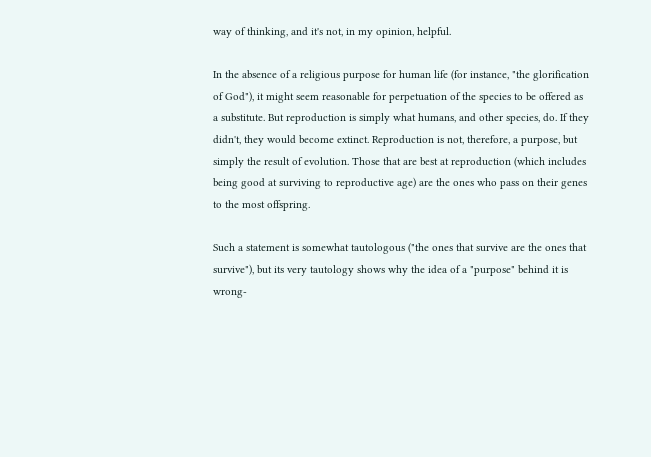way of thinking, and it's not, in my opinion, helpful.

In the absence of a religious purpose for human life (for instance, "the glorification of God"), it might seem reasonable for perpetuation of the species to be offered as a substitute. But reproduction is simply what humans, and other species, do. If they didn't, they would become extinct. Reproduction is not, therefore, a purpose, but simply the result of evolution. Those that are best at reproduction (which includes being good at surviving to reproductive age) are the ones who pass on their genes to the most offspring.

Such a statement is somewhat tautologous ("the ones that survive are the ones that survive"), but its very tautology shows why the idea of a "purpose" behind it is wrong-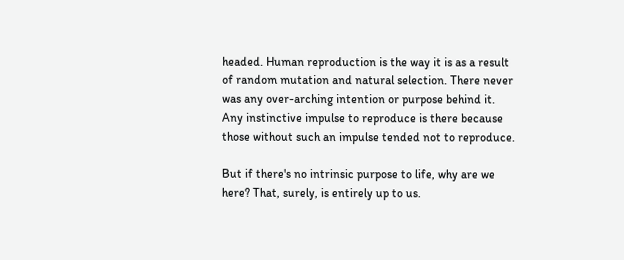headed. Human reproduction is the way it is as a result of random mutation and natural selection. There never was any over-arching intention or purpose behind it. Any instinctive impulse to reproduce is there because those without such an impulse tended not to reproduce.

But if there's no intrinsic purpose to life, why are we here? That, surely, is entirely up to us.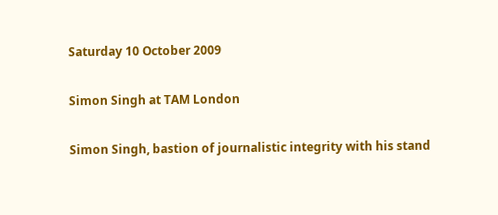Saturday 10 October 2009

Simon Singh at TAM London

Simon Singh, bastion of journalistic integrity with his stand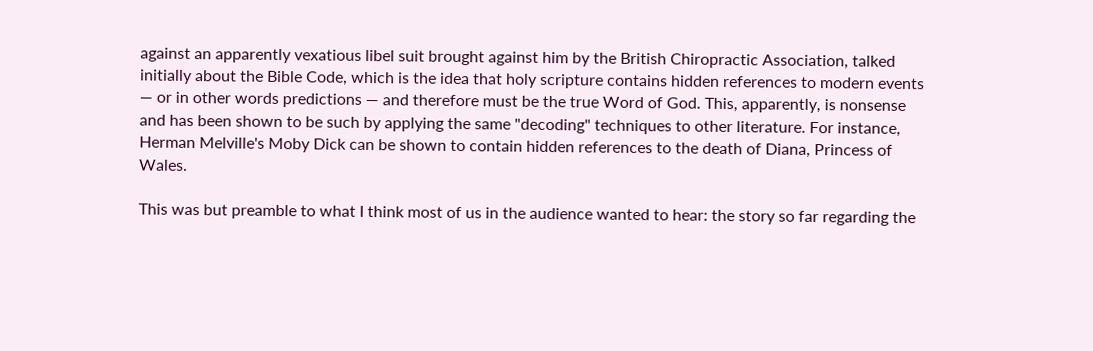against an apparently vexatious libel suit brought against him by the British Chiropractic Association, talked initially about the Bible Code, which is the idea that holy scripture contains hidden references to modern events — or in other words predictions — and therefore must be the true Word of God. This, apparently, is nonsense and has been shown to be such by applying the same "decoding" techniques to other literature. For instance, Herman Melville's Moby Dick can be shown to contain hidden references to the death of Diana, Princess of Wales.

This was but preamble to what I think most of us in the audience wanted to hear: the story so far regarding the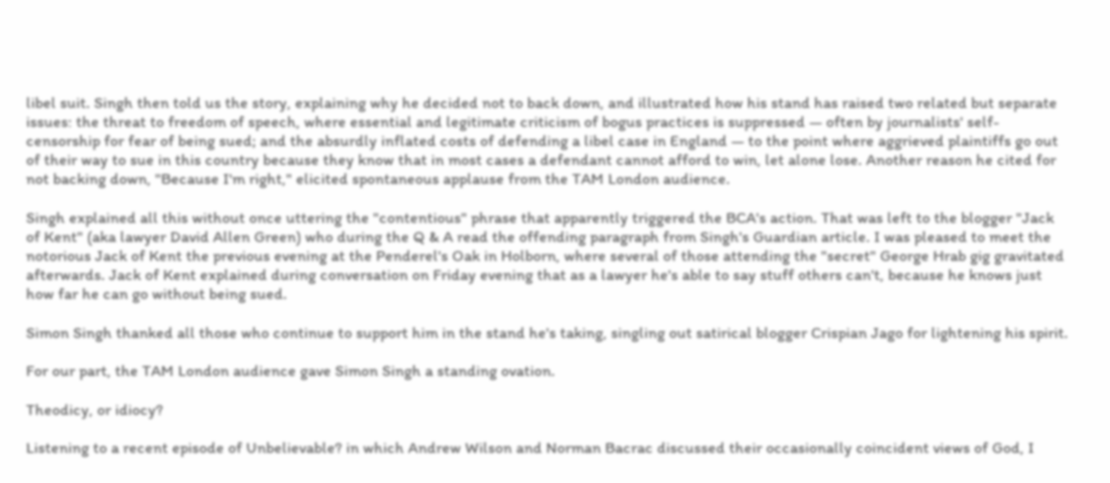libel suit. Singh then told us the story, explaining why he decided not to back down, and illustrated how his stand has raised two related but separate issues: the threat to freedom of speech, where essential and legitimate criticism of bogus practices is suppressed — often by journalists' self-censorship for fear of being sued; and the absurdly inflated costs of defending a libel case in England — to the point where aggrieved plaintiffs go out of their way to sue in this country because they know that in most cases a defendant cannot afford to win, let alone lose. Another reason he cited for not backing down, "Because I'm right," elicited spontaneous applause from the TAM London audience.

Singh explained all this without once uttering the "contentious" phrase that apparently triggered the BCA's action. That was left to the blogger "Jack of Kent" (aka lawyer David Allen Green) who during the Q & A read the offending paragraph from Singh's Guardian article. I was pleased to meet the notorious Jack of Kent the previous evening at the Penderel's Oak in Holborn, where several of those attending the "secret" George Hrab gig gravitated afterwards. Jack of Kent explained during conversation on Friday evening that as a lawyer he's able to say stuff others can't, because he knows just how far he can go without being sued.

Simon Singh thanked all those who continue to support him in the stand he's taking, singling out satirical blogger Crispian Jago for lightening his spirit.

For our part, the TAM London audience gave Simon Singh a standing ovation.

Theodicy, or idiocy?

Listening to a recent episode of Unbelievable? in which Andrew Wilson and Norman Bacrac discussed their occasionally coincident views of God, I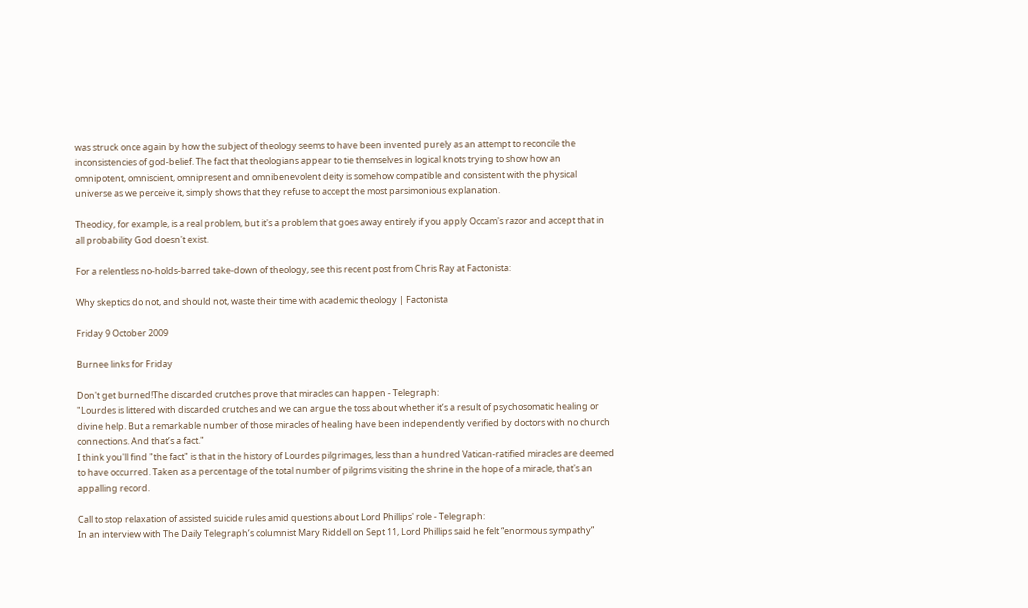was struck once again by how the subject of theology seems to have been invented purely as an attempt to reconcile the inconsistencies of god-belief. The fact that theologians appear to tie themselves in logical knots trying to show how an omnipotent, omniscient, omnipresent and omnibenevolent deity is somehow compatible and consistent with the physical universe as we perceive it, simply shows that they refuse to accept the most parsimonious explanation.

Theodicy, for example, is a real problem, but it's a problem that goes away entirely if you apply Occam's razor and accept that in all probability God doesn't exist.

For a relentless no-holds-barred take-down of theology, see this recent post from Chris Ray at Factonista:

Why skeptics do not, and should not, waste their time with academic theology | Factonista

Friday 9 October 2009

Burnee links for Friday

Don't get burned!The discarded crutches prove that miracles can happen - Telegraph:
"Lourdes is littered with discarded crutches and we can argue the toss about whether it’s a result of psychosomatic healing or divine help. But a remarkable number of those miracles of healing have been independently verified by doctors with no church connections. And that’s a fact."
I think you'll find "the fact" is that in the history of Lourdes pilgrimages, less than a hundred Vatican-ratified miracles are deemed to have occurred. Taken as a percentage of the total number of pilgrims visiting the shrine in the hope of a miracle, that's an appalling record.

Call to stop relaxation of assisted suicide rules amid questions about Lord Phillips' role - Telegraph:
In an interview with The Daily Telegraph’s columnist Mary Riddell on Sept 11, Lord Phillips said he felt “enormous sympathy”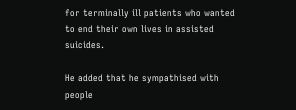for terminally ill patients who wanted to end their own lives in assisted suicides.

He added that he sympathised with people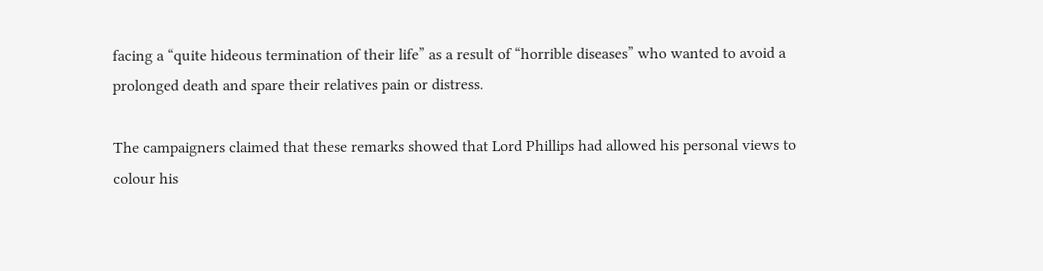facing a “quite hideous termination of their life” as a result of “horrible diseases” who wanted to avoid a prolonged death and spare their relatives pain or distress.

The campaigners claimed that these remarks showed that Lord Phillips had allowed his personal views to colour his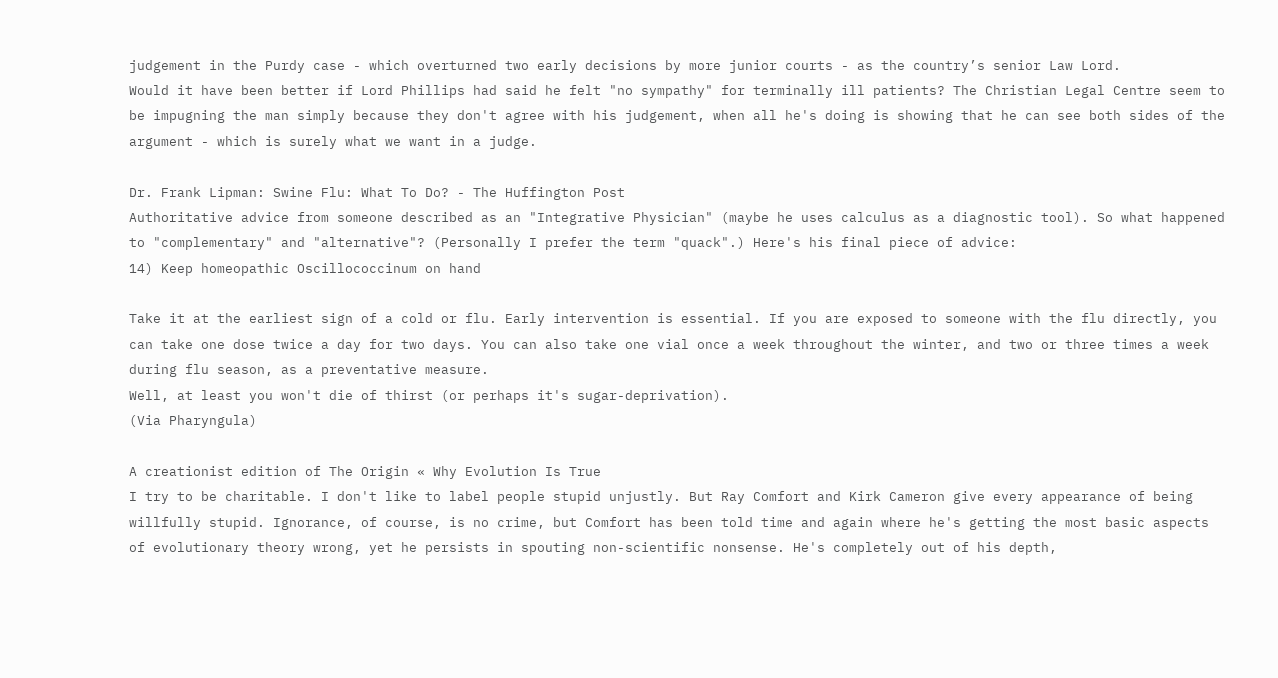judgement in the Purdy case - which overturned two early decisions by more junior courts - as the country’s senior Law Lord.
Would it have been better if Lord Phillips had said he felt "no sympathy" for terminally ill patients? The Christian Legal Centre seem to be impugning the man simply because they don't agree with his judgement, when all he's doing is showing that he can see both sides of the argument - which is surely what we want in a judge.

Dr. Frank Lipman: Swine Flu: What To Do? - The Huffington Post
Authoritative advice from someone described as an "Integrative Physician" (maybe he uses calculus as a diagnostic tool). So what happened to "complementary" and "alternative"? (Personally I prefer the term "quack".) Here's his final piece of advice:
14) Keep homeopathic Oscillococcinum on hand

Take it at the earliest sign of a cold or flu. Early intervention is essential. If you are exposed to someone with the flu directly, you can take one dose twice a day for two days. You can also take one vial once a week throughout the winter, and two or three times a week during flu season, as a preventative measure.
Well, at least you won't die of thirst (or perhaps it's sugar-deprivation).
(Via Pharyngula)

A creationist edition of The Origin « Why Evolution Is True
I try to be charitable. I don't like to label people stupid unjustly. But Ray Comfort and Kirk Cameron give every appearance of being willfully stupid. Ignorance, of course, is no crime, but Comfort has been told time and again where he's getting the most basic aspects of evolutionary theory wrong, yet he persists in spouting non-scientific nonsense. He's completely out of his depth,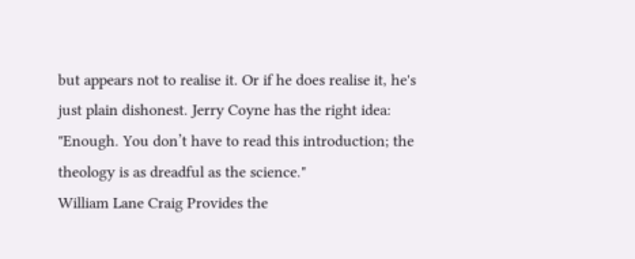but appears not to realise it. Or if he does realise it, he's just plain dishonest. Jerry Coyne has the right idea:
"Enough. You don’t have to read this introduction; the theology is as dreadful as the science."
William Lane Craig Provides the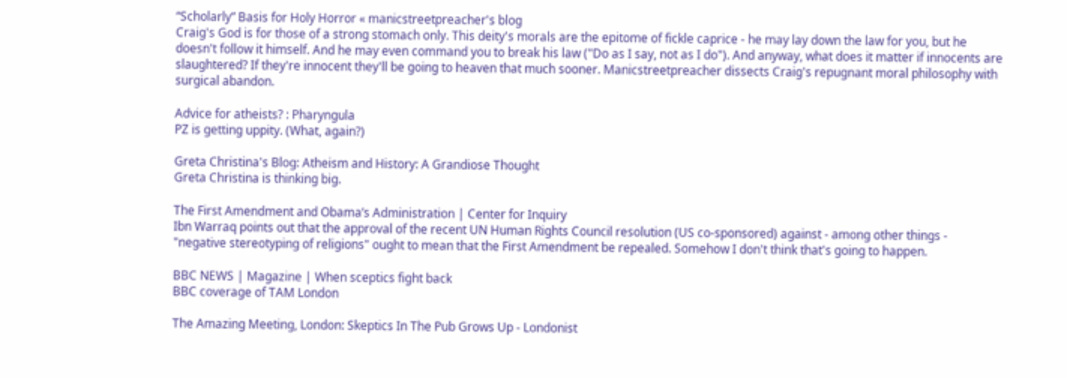“Scholarly” Basis for Holy Horror « manicstreetpreacher's blog
Craig's God is for those of a strong stomach only. This deity's morals are the epitome of fickle caprice - he may lay down the law for you, but he doesn't follow it himself. And he may even command you to break his law ("Do as I say, not as I do"). And anyway, what does it matter if innocents are slaughtered? If they're innocent they'll be going to heaven that much sooner. Manicstreetpreacher dissects Craig's repugnant moral philosophy with surgical abandon.

Advice for atheists? : Pharyngula
PZ is getting uppity. (What, again?)

Greta Christina's Blog: Atheism and History: A Grandiose Thought
Greta Christina is thinking big.

The First Amendment and Obama’s Administration | Center for Inquiry
Ibn Warraq points out that the approval of the recent UN Human Rights Council resolution (US co-sponsored) against - among other things - "negative stereotyping of religions" ought to mean that the First Amendment be repealed. Somehow I don't think that's going to happen.

BBC NEWS | Magazine | When sceptics fight back
BBC coverage of TAM London

The Amazing Meeting, London: Skeptics In The Pub Grows Up - Londonist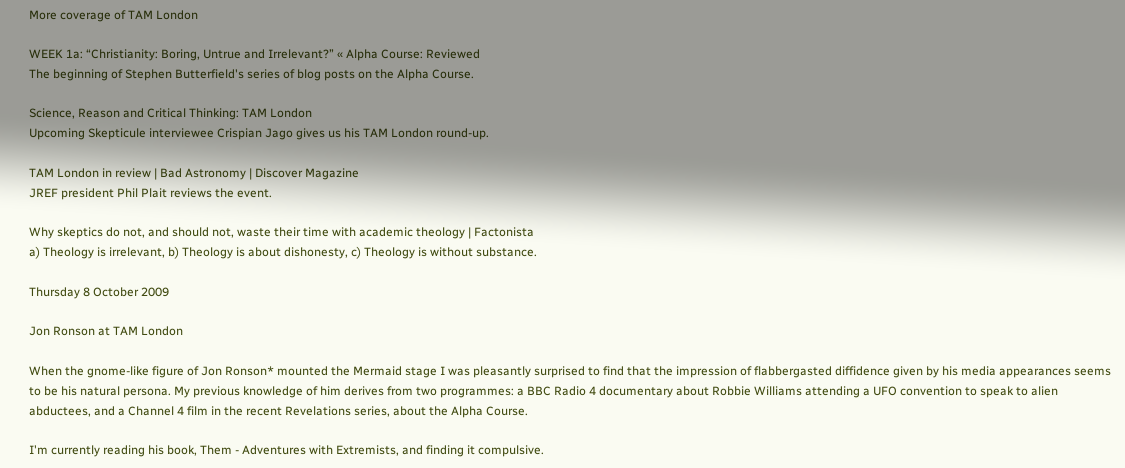More coverage of TAM London

WEEK 1a: “Christianity: Boring, Untrue and Irrelevant?” « Alpha Course: Reviewed
The beginning of Stephen Butterfield's series of blog posts on the Alpha Course.

Science, Reason and Critical Thinking: TAM London
Upcoming Skepticule interviewee Crispian Jago gives us his TAM London round-up.

TAM London in review | Bad Astronomy | Discover Magazine
JREF president Phil Plait reviews the event.

Why skeptics do not, and should not, waste their time with academic theology | Factonista
a) Theology is irrelevant, b) Theology is about dishonesty, c) Theology is without substance.

Thursday 8 October 2009

Jon Ronson at TAM London

When the gnome-like figure of Jon Ronson* mounted the Mermaid stage I was pleasantly surprised to find that the impression of flabbergasted diffidence given by his media appearances seems to be his natural persona. My previous knowledge of him derives from two programmes: a BBC Radio 4 documentary about Robbie Williams attending a UFO convention to speak to alien abductees, and a Channel 4 film in the recent Revelations series, about the Alpha Course.

I'm currently reading his book, Them - Adventures with Extremists, and finding it compulsive.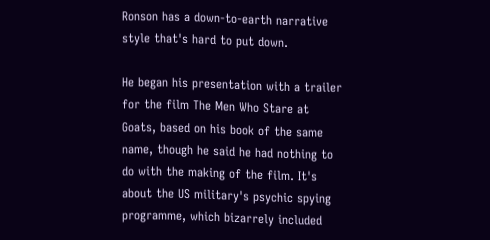Ronson has a down-to-earth narrative style that's hard to put down.

He began his presentation with a trailer for the film The Men Who Stare at Goats, based on his book of the same name, though he said he had nothing to do with the making of the film. It's about the US military's psychic spying programme, which bizarrely included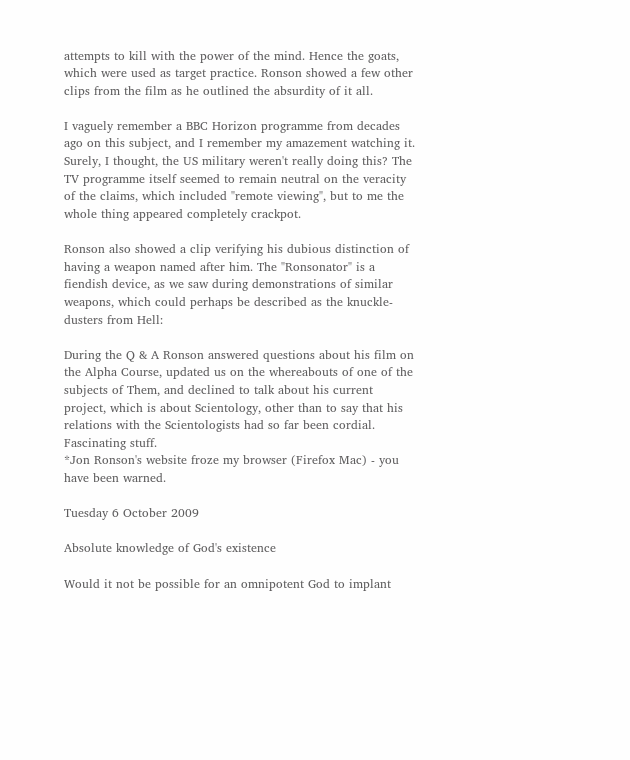attempts to kill with the power of the mind. Hence the goats, which were used as target practice. Ronson showed a few other clips from the film as he outlined the absurdity of it all.

I vaguely remember a BBC Horizon programme from decades ago on this subject, and I remember my amazement watching it. Surely, I thought, the US military weren't really doing this? The TV programme itself seemed to remain neutral on the veracity of the claims, which included "remote viewing", but to me the whole thing appeared completely crackpot.

Ronson also showed a clip verifying his dubious distinction of having a weapon named after him. The "Ronsonator" is a fiendish device, as we saw during demonstrations of similar weapons, which could perhaps be described as the knuckle-dusters from Hell:

During the Q & A Ronson answered questions about his film on the Alpha Course, updated us on the whereabouts of one of the subjects of Them, and declined to talk about his current project, which is about Scientology, other than to say that his relations with the Scientologists had so far been cordial. Fascinating stuff.
*Jon Ronson's website froze my browser (Firefox Mac) - you have been warned.

Tuesday 6 October 2009

Absolute knowledge of God's existence

Would it not be possible for an omnipotent God to implant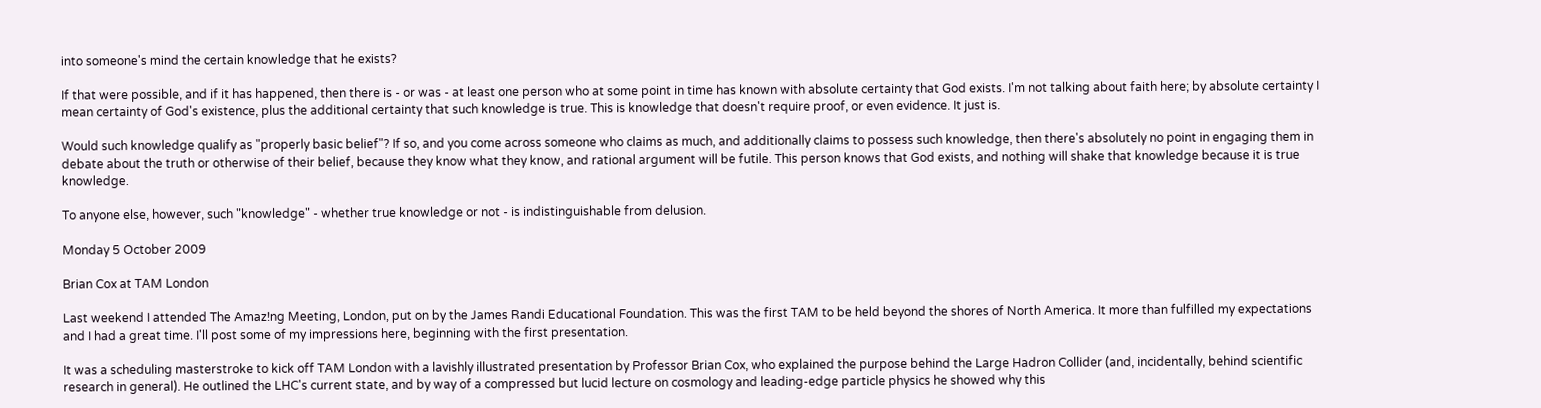into someone's mind the certain knowledge that he exists?

If that were possible, and if it has happened, then there is - or was - at least one person who at some point in time has known with absolute certainty that God exists. I'm not talking about faith here; by absolute certainty I mean certainty of God's existence, plus the additional certainty that such knowledge is true. This is knowledge that doesn't require proof, or even evidence. It just is.

Would such knowledge qualify as "properly basic belief"? If so, and you come across someone who claims as much, and additionally claims to possess such knowledge, then there's absolutely no point in engaging them in debate about the truth or otherwise of their belief, because they know what they know, and rational argument will be futile. This person knows that God exists, and nothing will shake that knowledge because it is true knowledge.

To anyone else, however, such "knowledge" - whether true knowledge or not - is indistinguishable from delusion.

Monday 5 October 2009

Brian Cox at TAM London

Last weekend I attended The Amaz!ng Meeting, London, put on by the James Randi Educational Foundation. This was the first TAM to be held beyond the shores of North America. It more than fulfilled my expectations and I had a great time. I'll post some of my impressions here, beginning with the first presentation.

It was a scheduling masterstroke to kick off TAM London with a lavishly illustrated presentation by Professor Brian Cox, who explained the purpose behind the Large Hadron Collider (and, incidentally, behind scientific research in general). He outlined the LHC's current state, and by way of a compressed but lucid lecture on cosmology and leading-edge particle physics he showed why this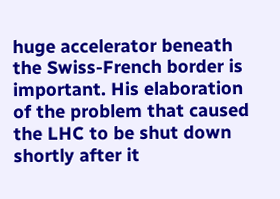huge accelerator beneath the Swiss-French border is important. His elaboration of the problem that caused the LHC to be shut down shortly after it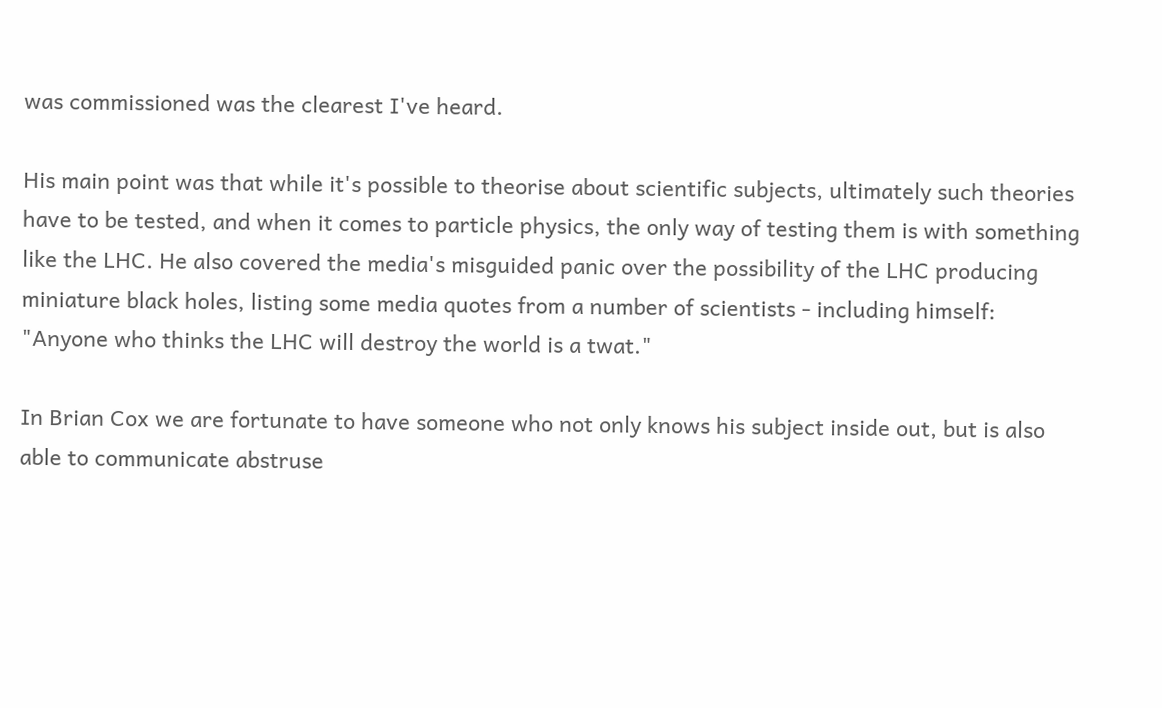was commissioned was the clearest I've heard.

His main point was that while it's possible to theorise about scientific subjects, ultimately such theories have to be tested, and when it comes to particle physics, the only way of testing them is with something like the LHC. He also covered the media's misguided panic over the possibility of the LHC producing miniature black holes, listing some media quotes from a number of scientists - including himself: "Anyone who thinks the LHC will destroy the world is a twat."

In Brian Cox we are fortunate to have someone who not only knows his subject inside out, but is also able to communicate abstruse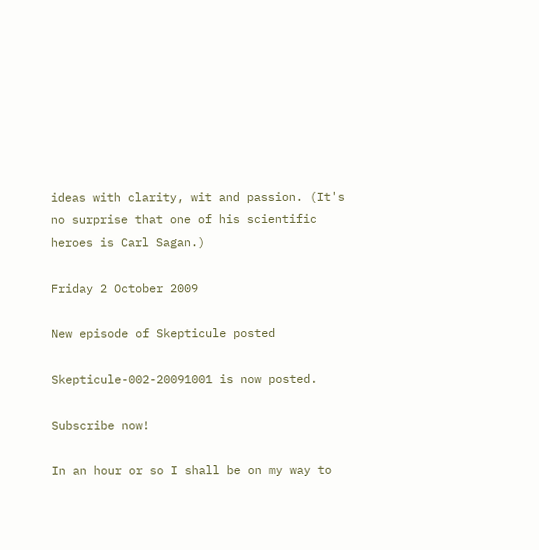ideas with clarity, wit and passion. (It's no surprise that one of his scientific heroes is Carl Sagan.)

Friday 2 October 2009

New episode of Skepticule posted

Skepticule-002-20091001 is now posted.

Subscribe now!

In an hour or so I shall be on my way to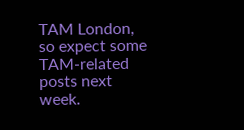TAM London, so expect some TAM-related posts next week.